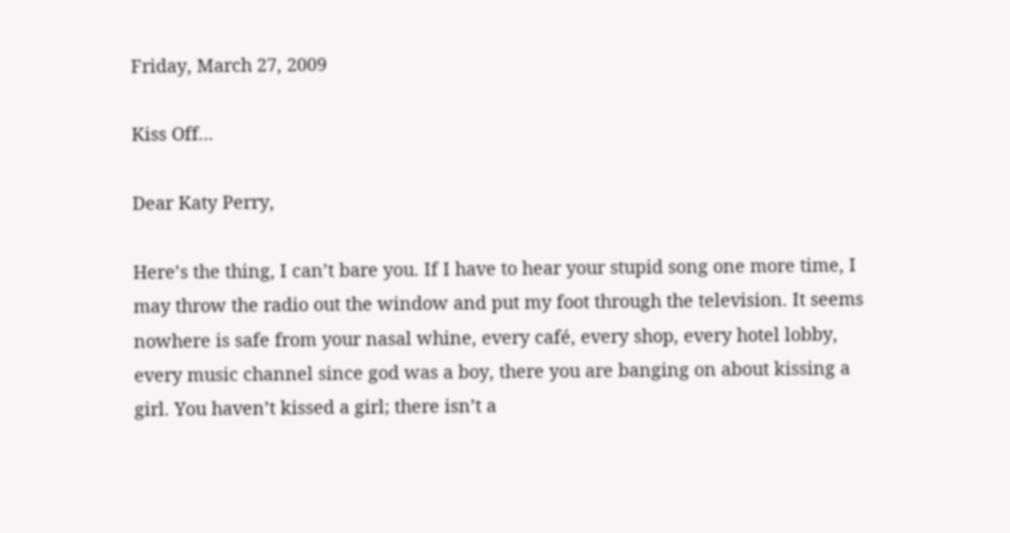Friday, March 27, 2009

Kiss Off...

Dear Katy Perry,

Here’s the thing, I can’t bare you. If I have to hear your stupid song one more time, I may throw the radio out the window and put my foot through the television. It seems nowhere is safe from your nasal whine, every café, every shop, every hotel lobby, every music channel since god was a boy, there you are banging on about kissing a girl. You haven’t kissed a girl; there isn’t a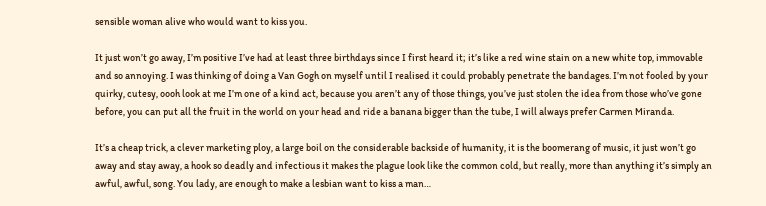sensible woman alive who would want to kiss you.

It just won’t go away, I’m positive I’ve had at least three birthdays since I first heard it; it’s like a red wine stain on a new white top, immovable and so annoying. I was thinking of doing a Van Gogh on myself until I realised it could probably penetrate the bandages. I’m not fooled by your quirky, cutesy, oooh look at me I’m one of a kind act, because you aren’t any of those things, you’ve just stolen the idea from those who’ve gone before, you can put all the fruit in the world on your head and ride a banana bigger than the tube, I will always prefer Carmen Miranda.

It’s a cheap trick, a clever marketing ploy, a large boil on the considerable backside of humanity, it is the boomerang of music, it just won’t go away and stay away, a hook so deadly and infectious it makes the plague look like the common cold, but really, more than anything it’s simply an awful, awful, song. You lady, are enough to make a lesbian want to kiss a man…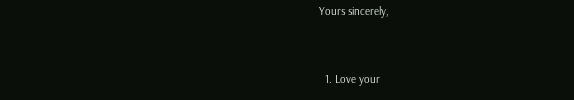Yours sincerely,


  1. Love your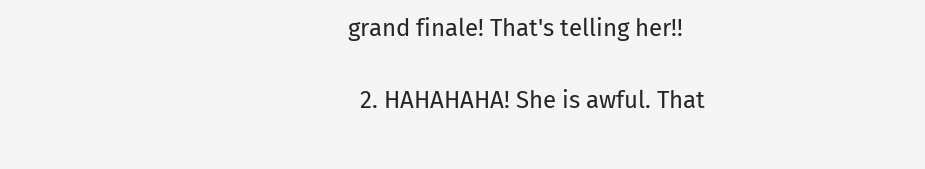grand finale! That's telling her!!

  2. HAHAHAHA! She is awful. That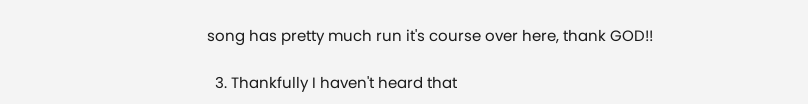song has pretty much run it's course over here, thank GOD!!

  3. Thankfully I haven't heard that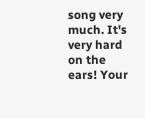song very much. It's very hard on the ears! Your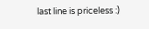last line is priceless :)